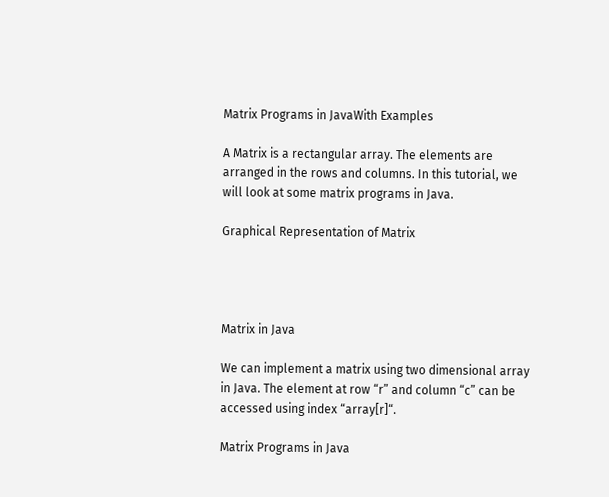Matrix Programs in JavaWith Examples

A Matrix is a rectangular array. The elements are arranged in the rows and columns. In this tutorial, we will look at some matrix programs in Java.

Graphical Representation of Matrix




Matrix in Java

We can implement a matrix using two dimensional array in Java. The element at row “r” and column “c” can be accessed using index “array[r]“.

Matrix Programs in Java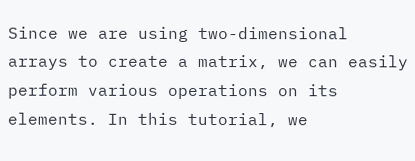Since we are using two-dimensional arrays to create a matrix, we can easily perform various operations on its elements. In this tutorial, we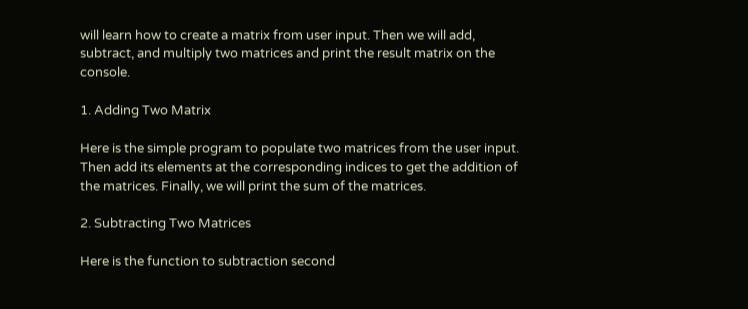will learn how to create a matrix from user input. Then we will add, subtract, and multiply two matrices and print the result matrix on the console.

1. Adding Two Matrix

Here is the simple program to populate two matrices from the user input. Then add its elements at the corresponding indices to get the addition of the matrices. Finally, we will print the sum of the matrices.

2. Subtracting Two Matrices

Here is the function to subtraction second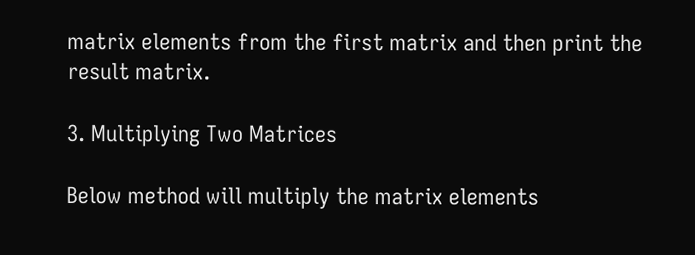matrix elements from the first matrix and then print the result matrix.

3. Multiplying Two Matrices

Below method will multiply the matrix elements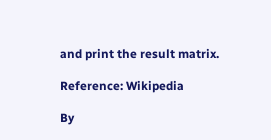and print the result matrix.

Reference: Wikipedia

By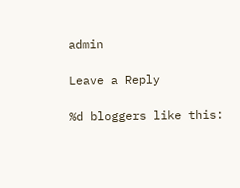admin

Leave a Reply

%d bloggers like this: